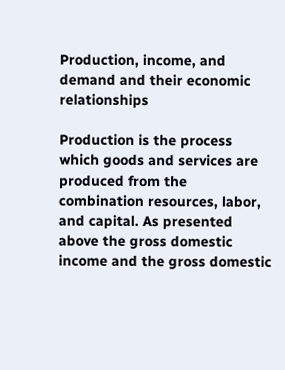Production, income, and demand and their economic relationships

Production is the process which goods and services are produced from the combination resources, labor, and capital. As presented above the gross domestic income and the gross domestic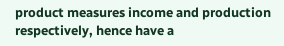product measures income and production respectively, hence have a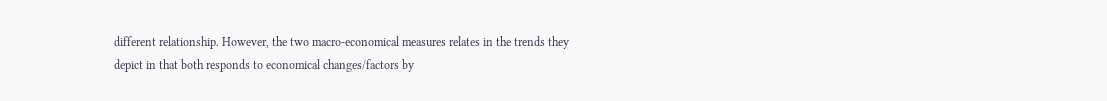different relationship. However, the two macro-economical measures relates in the trends they depict in that both responds to economical changes/factors by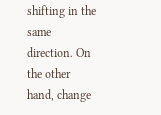shifting in the same direction. On the other hand, change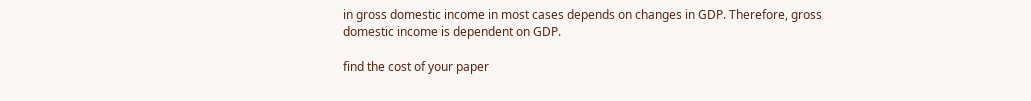in gross domestic income in most cases depends on changes in GDP. Therefore, gross domestic income is dependent on GDP.

find the cost of your paper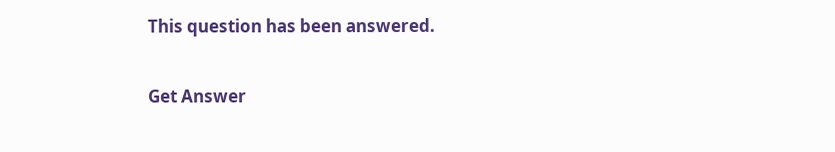This question has been answered.

Get Answer